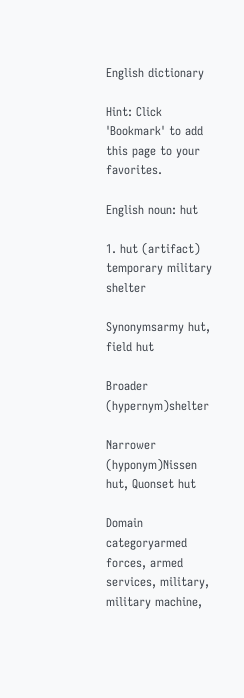English dictionary

Hint: Click 'Bookmark' to add this page to your favorites.

English noun: hut

1. hut (artifact) temporary military shelter

Synonymsarmy hut, field hut

Broader (hypernym)shelter

Narrower (hyponym)Nissen hut, Quonset hut

Domain categoryarmed forces, armed services, military, military machine,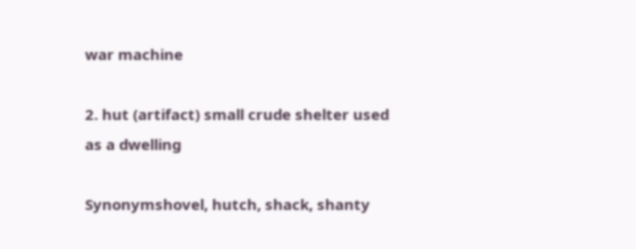war machine

2. hut (artifact) small crude shelter used as a dwelling

Synonymshovel, hutch, shack, shanty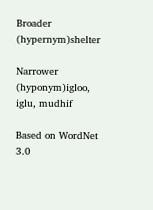Broader (hypernym)shelter

Narrower (hyponym)igloo, iglu, mudhif

Based on WordNet 3.0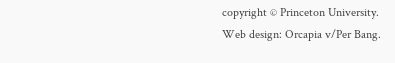copyright © Princeton University.
Web design: Orcapia v/Per Bang.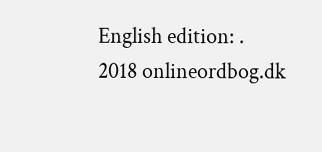English edition: .
2018 onlineordbog.dk